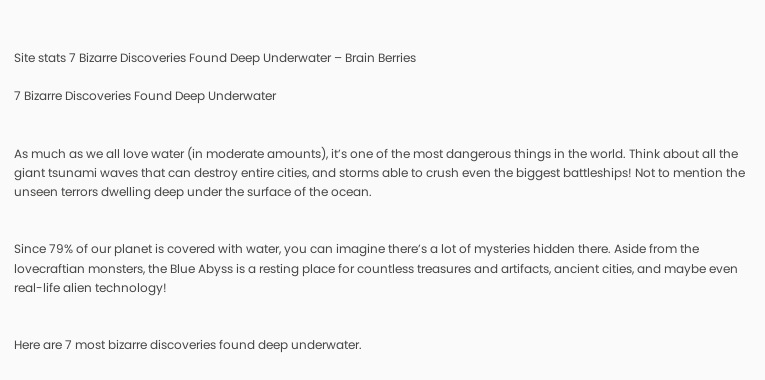Site stats 7 Bizarre Discoveries Found Deep Underwater – Brain Berries

7 Bizarre Discoveries Found Deep Underwater


As much as we all love water (in moderate amounts), it’s one of the most dangerous things in the world. Think about all the giant tsunami waves that can destroy entire cities, and storms able to crush even the biggest battleships! Not to mention the unseen terrors dwelling deep under the surface of the ocean.


Since 79% of our planet is covered with water, you can imagine there’s a lot of mysteries hidden there. Aside from the lovecraftian monsters, the Blue Abyss is a resting place for countless treasures and artifacts, ancient cities, and maybe even real-life alien technology!


Here are 7 most bizarre discoveries found deep underwater.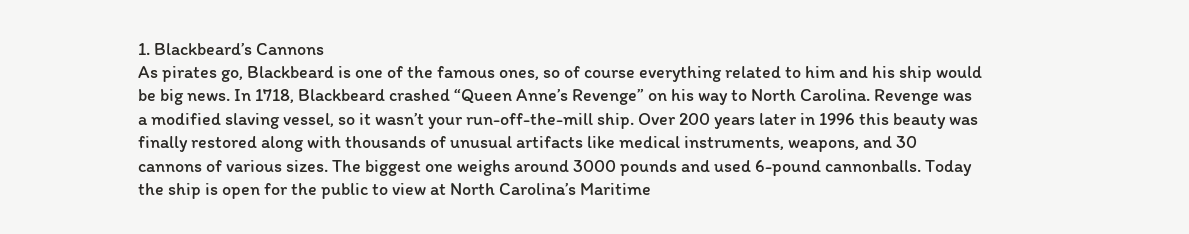1. Blackbeard’s Cannons
As pirates go, Blackbeard is one of the famous ones, so of course everything related to him and his ship would be big news. In 1718, Blackbeard crashed “Queen Anne’s Revenge” on his way to North Carolina. Revenge was a modified slaving vessel, so it wasn’t your run-off-the-mill ship. Over 200 years later in 1996 this beauty was finally restored along with thousands of unusual artifacts like medical instruments, weapons, and 30 cannons of various sizes. The biggest one weighs around 3000 pounds and used 6-pound cannonballs. Today the ship is open for the public to view at North Carolina’s Maritime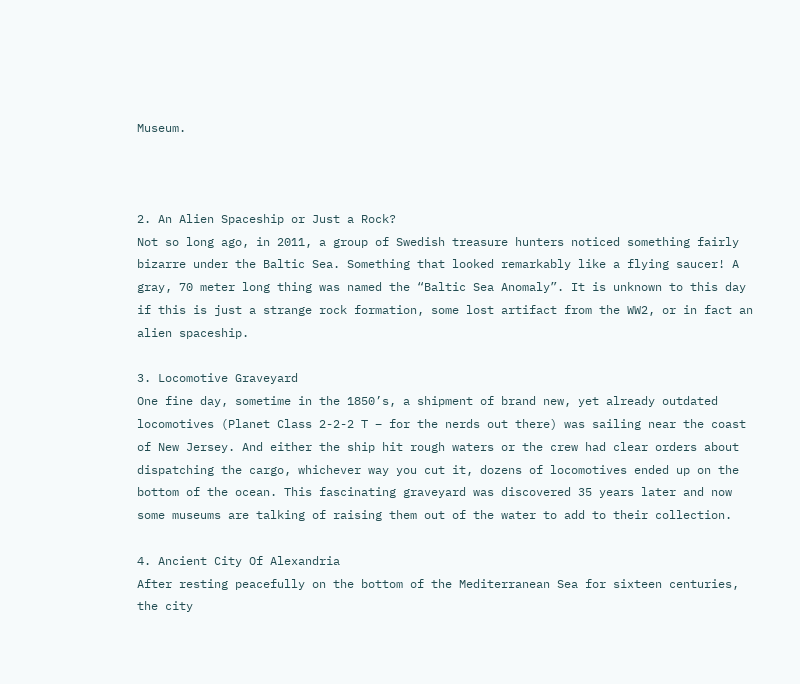Museum.



2. An Alien Spaceship or Just a Rock?
Not so long ago, in 2011, a group of Swedish treasure hunters noticed something fairly bizarre under the Baltic Sea. Something that looked remarkably like a flying saucer! A gray, 70 meter long thing was named the “Baltic Sea Anomaly”. It is unknown to this day if this is just a strange rock formation, some lost artifact from the WW2, or in fact an alien spaceship.

3. Locomotive Graveyard
One fine day, sometime in the 1850’s, a shipment of brand new, yet already outdated locomotives (Planet Class 2-2-2 T – for the nerds out there) was sailing near the coast of New Jersey. And either the ship hit rough waters or the crew had clear orders about dispatching the cargo, whichever way you cut it, dozens of locomotives ended up on the bottom of the ocean. This fascinating graveyard was discovered 35 years later and now some museums are talking of raising them out of the water to add to their collection.

4. Ancient City Of Alexandria
After resting peacefully on the bottom of the Mediterranean Sea for sixteen centuries, the city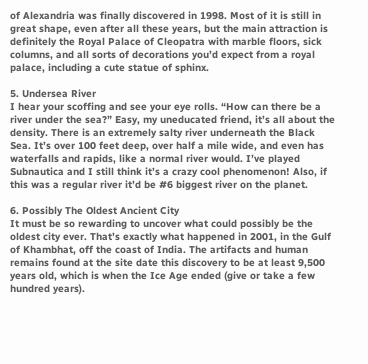of Alexandria was finally discovered in 1998. Most of it is still in great shape, even after all these years, but the main attraction is definitely the Royal Palace of Cleopatra with marble floors, sick columns, and all sorts of decorations you’d expect from a royal palace, including a cute statue of sphinx.

5. Undersea River
I hear your scoffing and see your eye rolls. “How can there be a river under the sea?” Easy, my uneducated friend, it’s all about the density. There is an extremely salty river underneath the Black Sea. It’s over 100 feet deep, over half a mile wide, and even has waterfalls and rapids, like a normal river would. I’ve played Subnautica and I still think it’s a crazy cool phenomenon! Also, if this was a regular river it’d be #6 biggest river on the planet.

6. Possibly The Oldest Ancient City
It must be so rewarding to uncover what could possibly be the oldest city ever. That’s exactly what happened in 2001, in the Gulf of Khambhat, off the coast of India. The artifacts and human remains found at the site date this discovery to be at least 9,500 years old, which is when the Ice Age ended (give or take a few hundred years).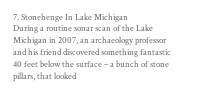7. Stonehenge In Lake Michigan
During a routine sonar scan of the Lake Michigan in 2007, an archaeology professor and his friend discovered something fantastic 40 feet below the surface – a bunch of stone pillars, that looked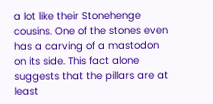a lot like their Stonehenge cousins. One of the stones even has a carving of a mastodon on its side. This fact alone suggests that the pillars are at least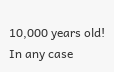10,000 years old! In any case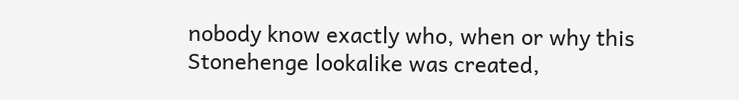nobody know exactly who, when or why this Stonehenge lookalike was created,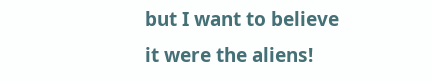but I want to believe it were the aliens!